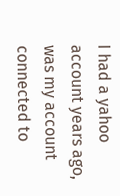I had a yahoo account years ago, was my account connected to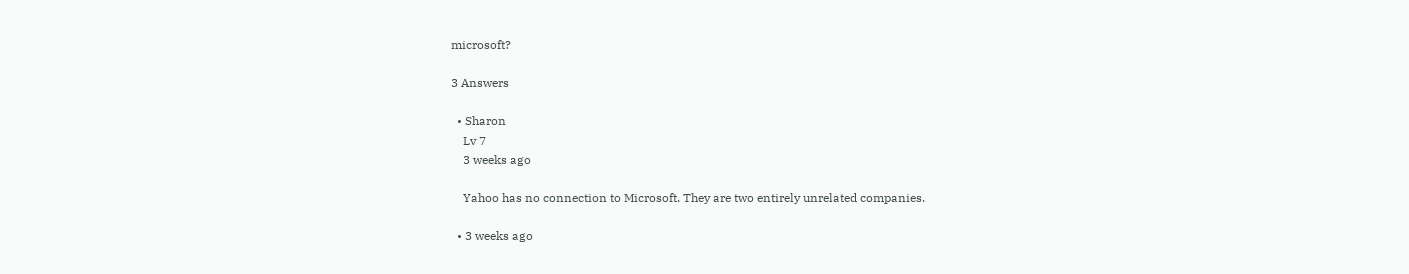microsoft?

3 Answers

  • Sharon
    Lv 7
    3 weeks ago

    Yahoo has no connection to Microsoft. They are two entirely unrelated companies.

  • 3 weeks ago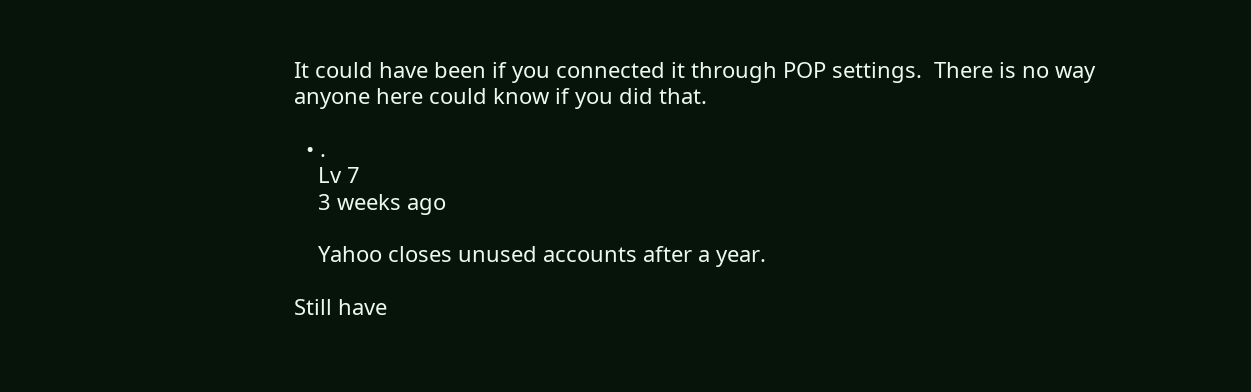It could have been if you connected it through POP settings.  There is no way anyone here could know if you did that.

  • .
    Lv 7
    3 weeks ago

    Yahoo closes unused accounts after a year.

Still have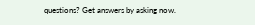questions? Get answers by asking now.